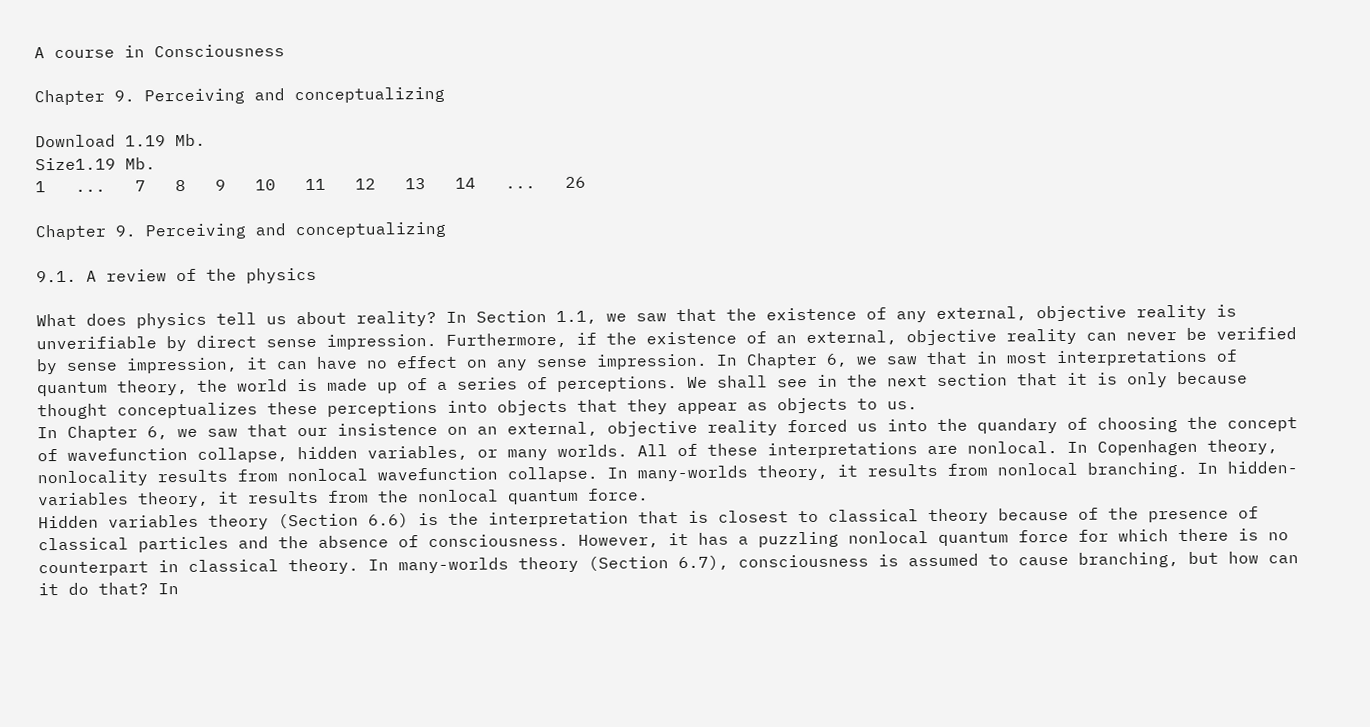A course in Consciousness

Chapter 9. Perceiving and conceptualizing

Download 1.19 Mb.
Size1.19 Mb.
1   ...   7   8   9   10   11   12   13   14   ...   26

Chapter 9. Perceiving and conceptualizing

9.1. A review of the physics

What does physics tell us about reality? In Section 1.1, we saw that the existence of any external, objective reality is unverifiable by direct sense impression. Furthermore, if the existence of an external, objective reality can never be verified by sense impression, it can have no effect on any sense impression. In Chapter 6, we saw that in most interpretations of quantum theory, the world is made up of a series of perceptions. We shall see in the next section that it is only because thought conceptualizes these perceptions into objects that they appear as objects to us.
In Chapter 6, we saw that our insistence on an external, objective reality forced us into the quandary of choosing the concept of wavefunction collapse, hidden variables, or many worlds. All of these interpretations are nonlocal. In Copenhagen theory, nonlocality results from nonlocal wavefunction collapse. In many-worlds theory, it results from nonlocal branching. In hidden-variables theory, it results from the nonlocal quantum force.
Hidden variables theory (Section 6.6) is the interpretation that is closest to classical theory because of the presence of classical particles and the absence of consciousness. However, it has a puzzling nonlocal quantum force for which there is no counterpart in classical theory. In many-worlds theory (Section 6.7), consciousness is assumed to cause branching, but how can it do that? In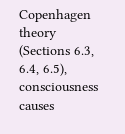Copenhagen theory (Sections 6.3, 6.4, 6.5), consciousness causes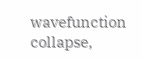wavefunction collapse,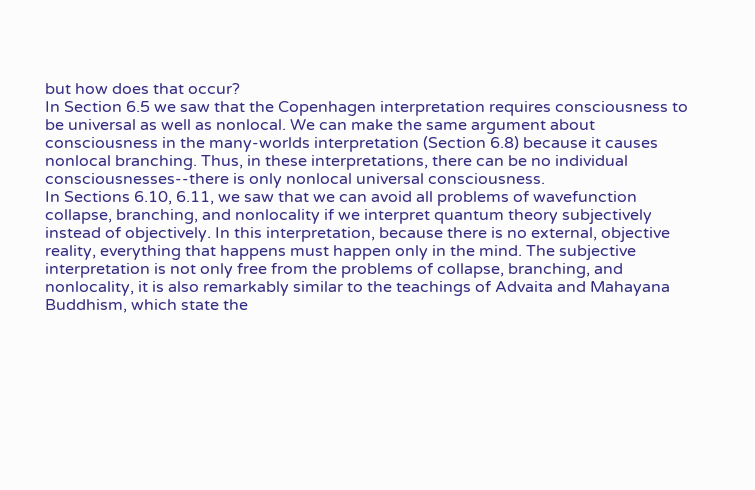but how does that occur?
In Section 6.5 we saw that the Copenhagen interpretation requires consciousness to be universal as well as nonlocal. We can make the same argument about consciousness in the many-worlds interpretation (Section 6.8) because it causes nonlocal branching. Thus, in these interpretations, there can be no individual consciousnesses--there is only nonlocal universal consciousness.
In Sections 6.10, 6.11, we saw that we can avoid all problems of wavefunction collapse, branching, and nonlocality if we interpret quantum theory subjectively instead of objectively. In this interpretation, because there is no external, objective reality, everything that happens must happen only in the mind. The subjective interpretation is not only free from the problems of collapse, branching, and nonlocality, it is also remarkably similar to the teachings of Advaita and Mahayana Buddhism, which state the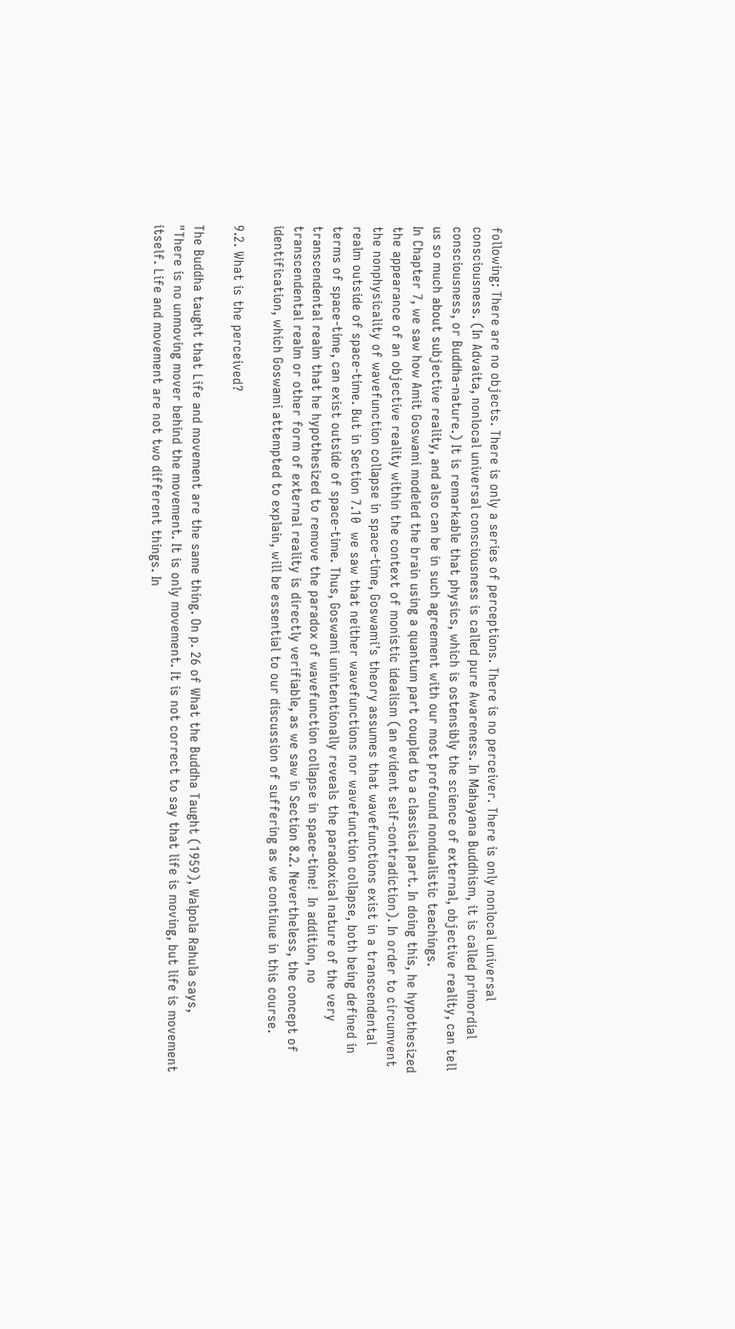following: There are no objects. There is only a series of perceptions. There is no perceiver. There is only nonlocal universal consciousness. (In Advaita, nonlocal universal consciousness is called pure Awareness. In Mahayana Buddhism, it is called primordial consciousness, or Buddha-nature.) It is remarkable that physics, which is ostensibly the science of external, objective reality, can tell us so much about subjective reality, and also can be in such agreement with our most profound nondualistic teachings.
In Chapter 7, we saw how Amit Goswami modeled the brain using a quantum part coupled to a classical part. In doing this, he hypothesized the appearance of an objective reality within the context of monistic idealism (an evident self-contradiction). In order to circumvent the nonphysicality of wavefunction collapse in space-time, Goswami's theory assumes that wavefunctions exist in a transcendental realm outside of space-time. But in Section 7.10  we saw that neither wavefunctions nor wavefunction collapse, both being defined in terms of space-time, can exist outside of space-time. Thus, Goswami unintentionally reveals the paradoxical nature of the very transcendental realm that he hypothesized to remove the paradox of wavefunction collapse in space-time!  In addition, no transcendental realm or other form of external reality is directly verifiable, as we saw in Section 8.2. Nevertheless, the concept of identification, which Goswami attempted to explain, will be essential to our discussion of suffering as we continue in this course.

9.2. What is the perceived?

The Buddha taught that Life and movement are the same thing. On p. 26 of What the Buddha Taught (1959), Walpola Rahula says,
"There is no unmoving mover behind the movement. It is only movement. It is not correct to say that life is moving, but life is movement itself. Life and movement are not two different things. In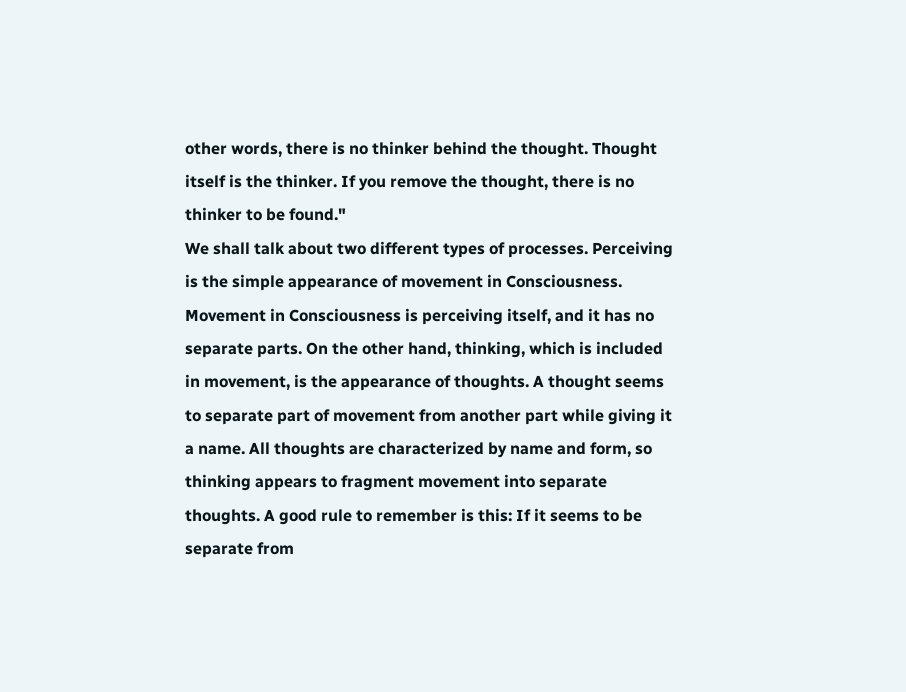other words, there is no thinker behind the thought. Thought itself is the thinker. If you remove the thought, there is no thinker to be found."
We shall talk about two different types of processes. Perceiving is the simple appearance of movement in Consciousness. Movement in Consciousness is perceiving itself, and it has no separate parts. On the other hand, thinking, which is included in movement, is the appearance of thoughts. A thought seems to separate part of movement from another part while giving it a name. All thoughts are characterized by name and form, so thinking appears to fragment movement into separate thoughts. A good rule to remember is this: If it seems to be separate from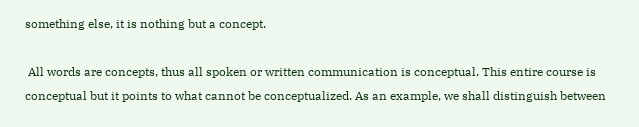something else, it is nothing but a concept.

 All words are concepts, thus all spoken or written communication is conceptual. This entire course is conceptual but it points to what cannot be conceptualized. As an example, we shall distinguish between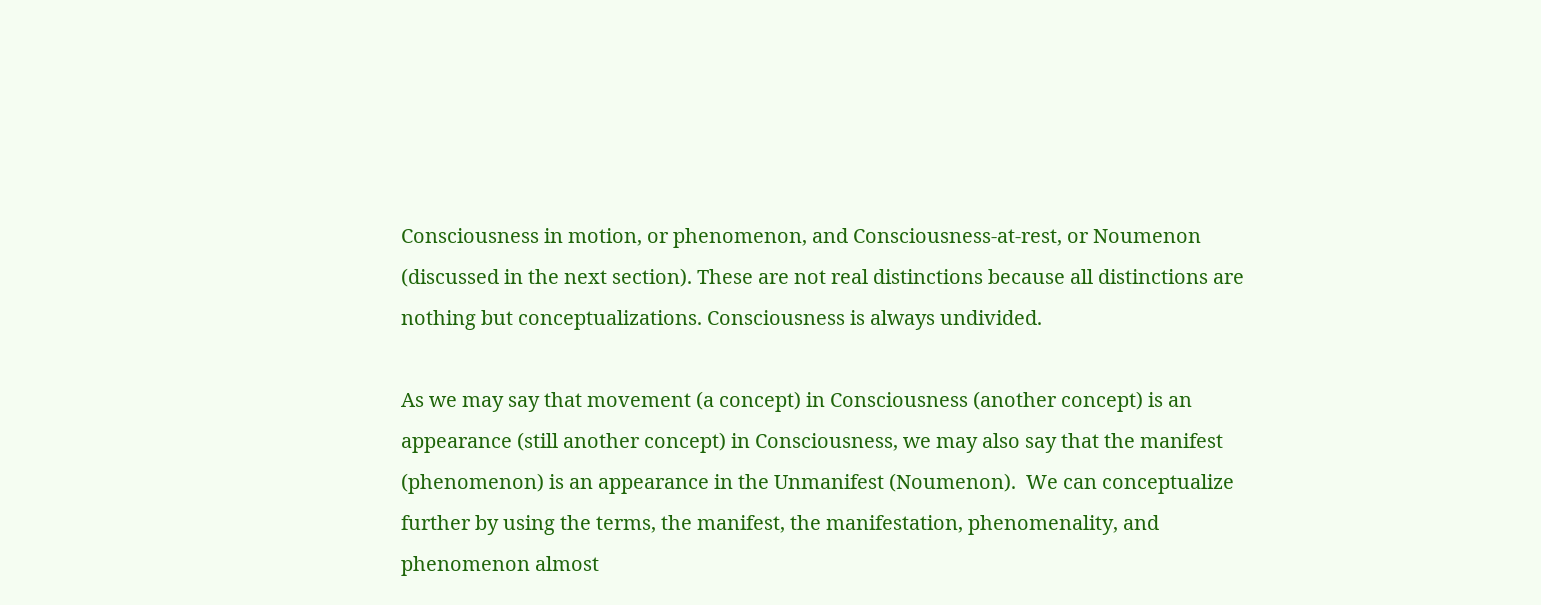Consciousness in motion, or phenomenon, and Consciousness-at-rest, or Noumenon (discussed in the next section). These are not real distinctions because all distinctions are nothing but conceptualizations. Consciousness is always undivided.

As we may say that movement (a concept) in Consciousness (another concept) is an appearance (still another concept) in Consciousness, we may also say that the manifest (phenomenon) is an appearance in the Unmanifest (Noumenon).  We can conceptualize further by using the terms, the manifest, the manifestation, phenomenality, and phenomenon almost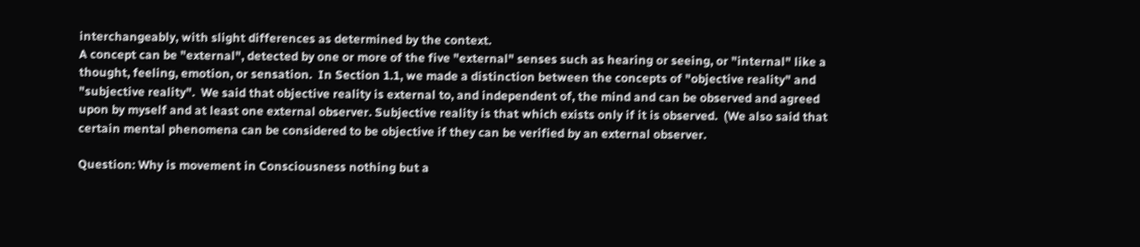interchangeably, with slight differences as determined by the context.
A concept can be "external", detected by one or more of the five "external" senses such as hearing or seeing, or "internal" like a thought, feeling, emotion, or sensation.  In Section 1.1, we made a distinction between the concepts of "objective reality" and "subjective reality".  We said that objective reality is external to, and independent of, the mind and can be observed and agreed upon by myself and at least one external observer. Subjective reality is that which exists only if it is observed.  (We also said that certain mental phenomena can be considered to be objective if they can be verified by an external observer.

Question: Why is movement in Consciousness nothing but a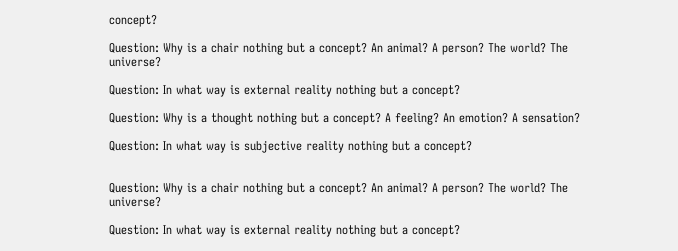concept?

Question: Why is a chair nothing but a concept? An animal? A person? The world? The universe?

Question: In what way is external reality nothing but a concept?

Question: Why is a thought nothing but a concept? A feeling? An emotion? A sensation?

Question: In what way is subjective reality nothing but a concept?


Question: Why is a chair nothing but a concept? An animal? A person? The world? The universe?

Question: In what way is external reality nothing but a concept?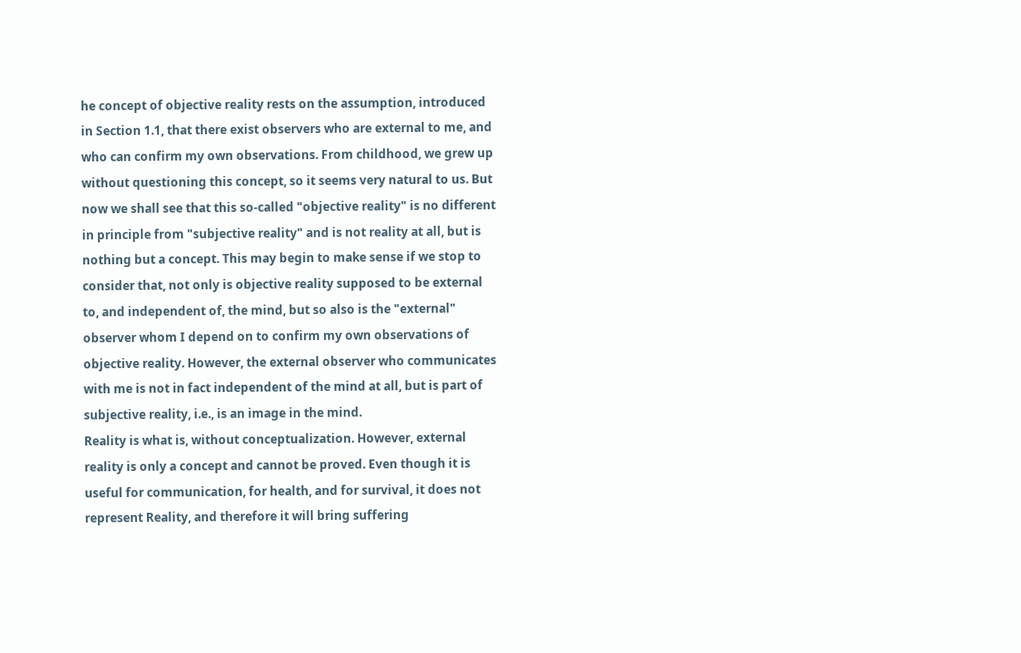he concept of objective reality rests on the assumption, introduced in Section 1.1, that there exist observers who are external to me, and who can confirm my own observations. From childhood, we grew up without questioning this concept, so it seems very natural to us. But now we shall see that this so-called "objective reality" is no different in principle from "subjective reality" and is not reality at all, but is nothing but a concept. This may begin to make sense if we stop to consider that, not only is objective reality supposed to be external to, and independent of, the mind, but so also is the "external" observer whom I depend on to confirm my own observations of objective reality. However, the external observer who communicates with me is not in fact independent of the mind at all, but is part of subjective reality, i.e., is an image in the mind.
Reality is what is, without conceptualization. However, external reality is only a concept and cannot be proved. Even though it is useful for communication, for health, and for survival, it does not represent Reality, and therefore it will bring suffering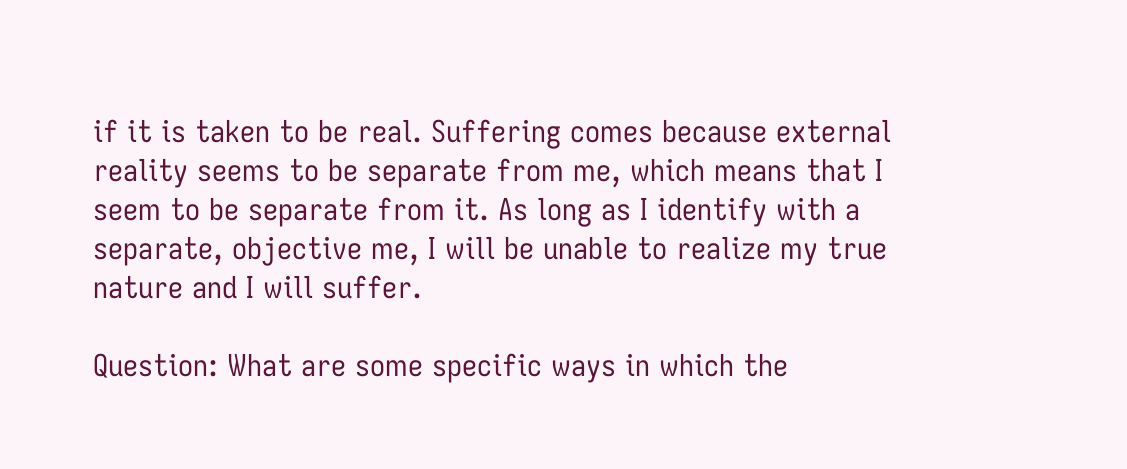if it is taken to be real. Suffering comes because external reality seems to be separate from me, which means that I seem to be separate from it. As long as I identify with a separate, objective me, I will be unable to realize my true nature and I will suffer.

Question: What are some specific ways in which the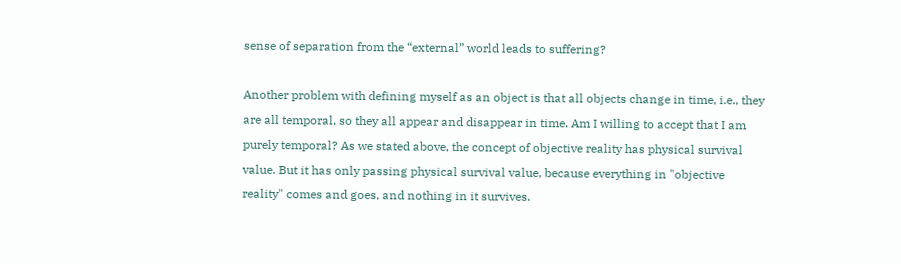sense of separation from the “external” world leads to suffering?

Another problem with defining myself as an object is that all objects change in time, i.e., they are all temporal, so they all appear and disappear in time. Am I willing to accept that I am purely temporal? As we stated above, the concept of objective reality has physical survival value. But it has only passing physical survival value, because everything in "objective reality" comes and goes, and nothing in it survives.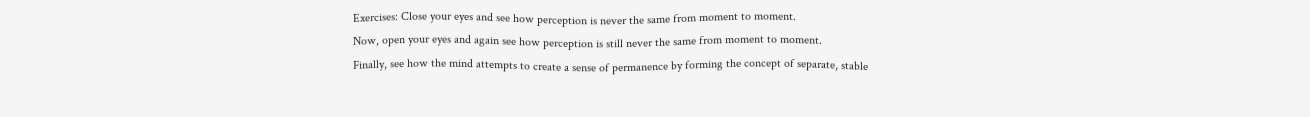Exercises: Close your eyes and see how perception is never the same from moment to moment.
Now, open your eyes and again see how perception is still never the same from moment to moment.
Finally, see how the mind attempts to create a sense of permanence by forming the concept of separate, stable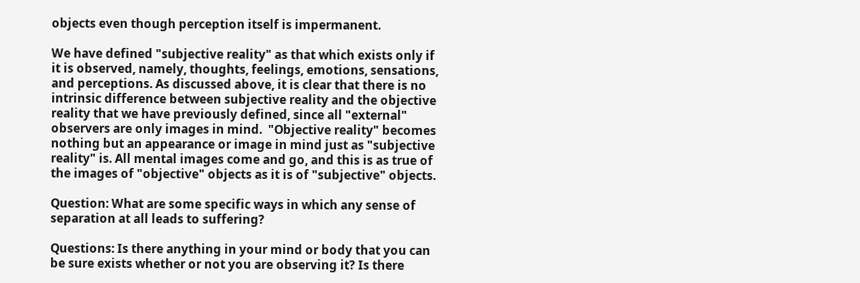objects even though perception itself is impermanent.

We have defined "subjective reality" as that which exists only if it is observed, namely, thoughts, feelings, emotions, sensations, and perceptions. As discussed above, it is clear that there is no intrinsic difference between subjective reality and the objective reality that we have previously defined, since all "external" observers are only images in mind.  "Objective reality" becomes nothing but an appearance or image in mind just as "subjective reality" is. All mental images come and go, and this is as true of the images of "objective" objects as it is of "subjective" objects.

Question: What are some specific ways in which any sense of separation at all leads to suffering?

Questions: Is there anything in your mind or body that you can be sure exists whether or not you are observing it? Is there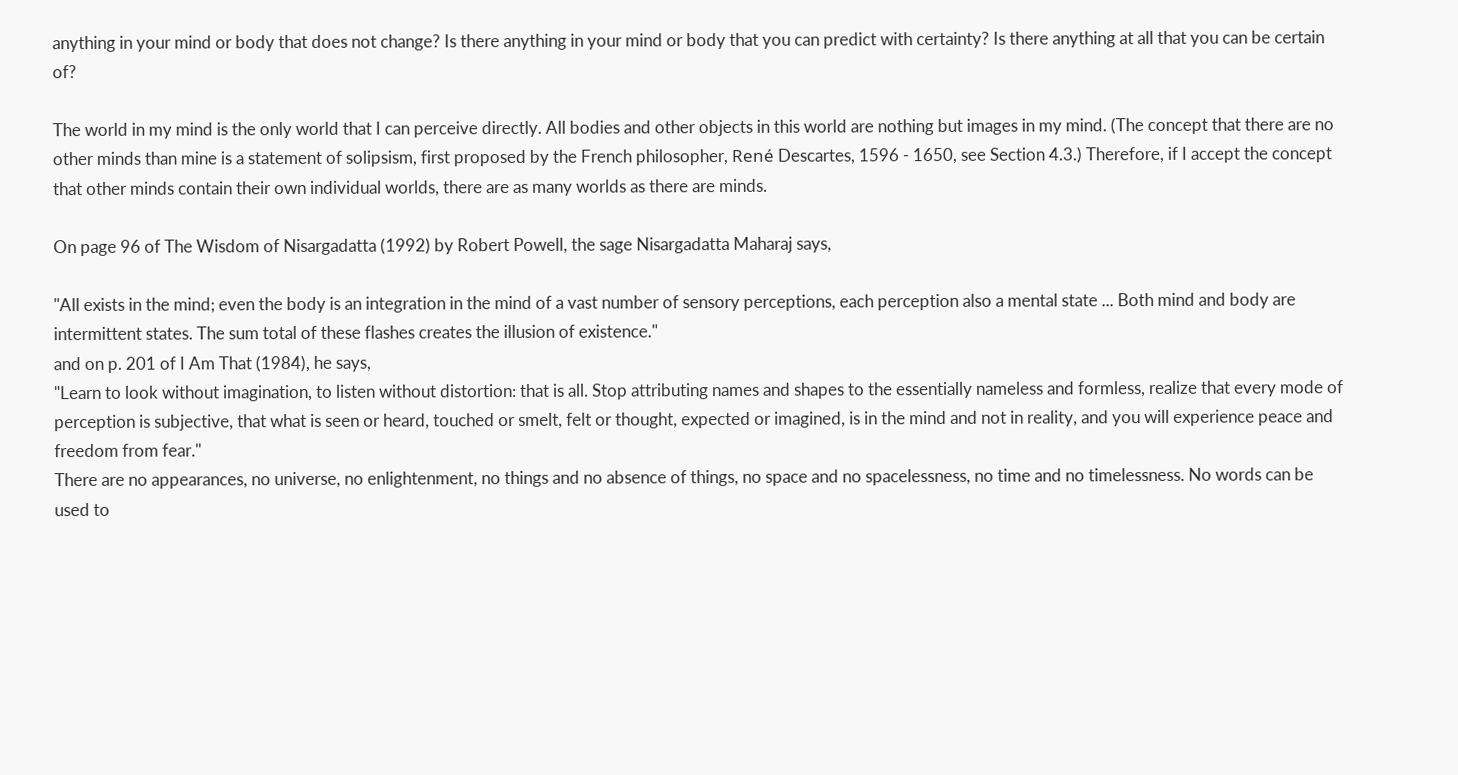anything in your mind or body that does not change? Is there anything in your mind or body that you can predict with certainty? Is there anything at all that you can be certain of?

The world in my mind is the only world that I can perceive directly. All bodies and other objects in this world are nothing but images in my mind. (The concept that there are no other minds than mine is a statement of solipsism, first proposed by the French philosopher, René Descartes, 1596 - 1650, see Section 4.3.) Therefore, if I accept the concept that other minds contain their own individual worlds, there are as many worlds as there are minds.

On page 96 of The Wisdom of Nisargadatta (1992) by Robert Powell, the sage Nisargadatta Maharaj says,

"All exists in the mind; even the body is an integration in the mind of a vast number of sensory perceptions, each perception also a mental state ... Both mind and body are intermittent states. The sum total of these flashes creates the illusion of existence."
and on p. 201 of I Am That (1984), he says,
"Learn to look without imagination, to listen without distortion: that is all. Stop attributing names and shapes to the essentially nameless and formless, realize that every mode of perception is subjective, that what is seen or heard, touched or smelt, felt or thought, expected or imagined, is in the mind and not in reality, and you will experience peace and freedom from fear."
There are no appearances, no universe, no enlightenment, no things and no absence of things, no space and no spacelessness, no time and no timelessness. No words can be used to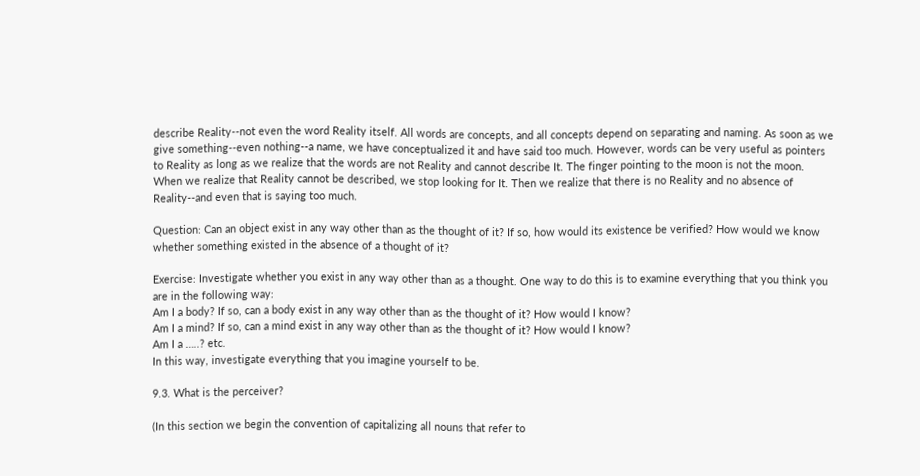describe Reality--not even the word Reality itself. All words are concepts, and all concepts depend on separating and naming. As soon as we give something--even nothing--a name, we have conceptualized it and have said too much. However, words can be very useful as pointers to Reality as long as we realize that the words are not Reality and cannot describe It. The finger pointing to the moon is not the moon. When we realize that Reality cannot be described, we stop looking for It. Then we realize that there is no Reality and no absence of Reality--and even that is saying too much.

Question: Can an object exist in any way other than as the thought of it? If so, how would its existence be verified? How would we know whether something existed in the absence of a thought of it?

Exercise: Investigate whether you exist in any way other than as a thought. One way to do this is to examine everything that you think you are in the following way:
Am I a body? If so, can a body exist in any way other than as the thought of it? How would I know?
Am I a mind? If so, can a mind exist in any way other than as the thought of it? How would I know?
Am I a …..? etc.
In this way, investigate everything that you imagine yourself to be.

9.3. What is the perceiver?

(In this section we begin the convention of capitalizing all nouns that refer to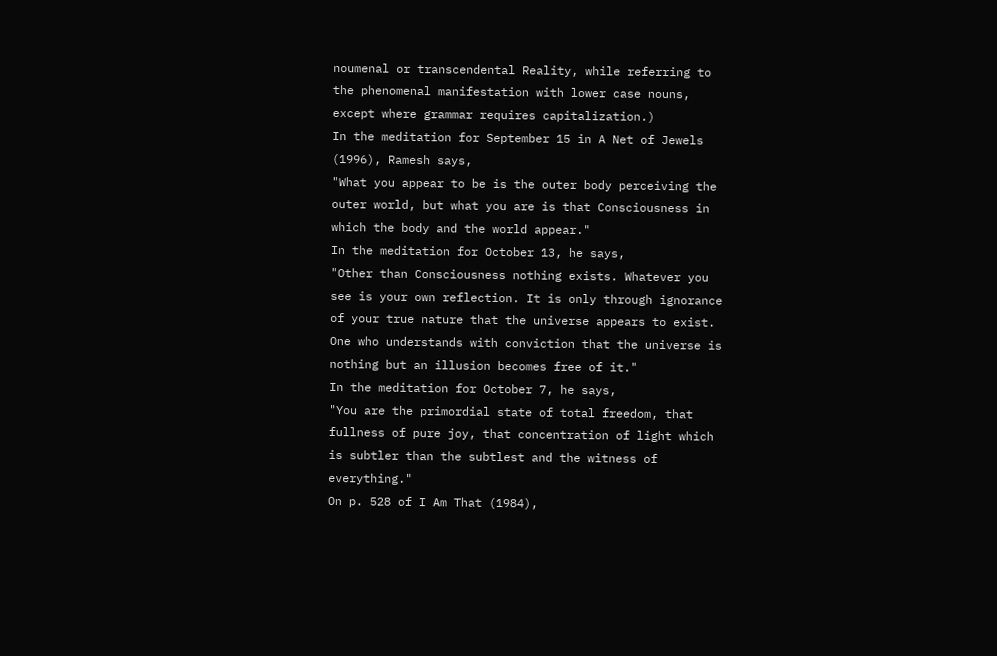noumenal or transcendental Reality, while referring to the phenomenal manifestation with lower case nouns, except where grammar requires capitalization.)
In the meditation for September 15 in A Net of Jewels (1996), Ramesh says,
"What you appear to be is the outer body perceiving the outer world, but what you are is that Consciousness in which the body and the world appear."
In the meditation for October 13, he says,
"Other than Consciousness nothing exists. Whatever you see is your own reflection. It is only through ignorance of your true nature that the universe appears to exist. One who understands with conviction that the universe is nothing but an illusion becomes free of it."
In the meditation for October 7, he says,
"You are the primordial state of total freedom, that fullness of pure joy, that concentration of light which is subtler than the subtlest and the witness of everything."
On p. 528 of I Am That (1984),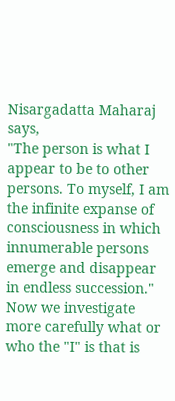Nisargadatta Maharaj says,
"The person is what I appear to be to other persons. To myself, I am the infinite expanse of consciousness in which innumerable persons emerge and disappear in endless succession."
Now we investigate more carefully what or who the "I" is that is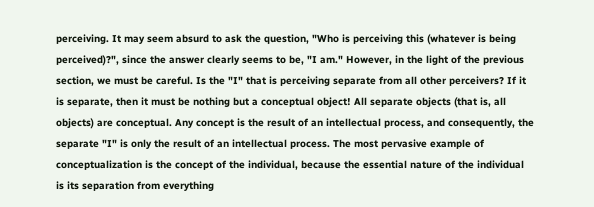perceiving. It may seem absurd to ask the question, "Who is perceiving this (whatever is being perceived)?", since the answer clearly seems to be, "I am." However, in the light of the previous section, we must be careful. Is the "I" that is perceiving separate from all other perceivers? If it is separate, then it must be nothing but a conceptual object! All separate objects (that is, all objects) are conceptual. Any concept is the result of an intellectual process, and consequently, the separate "I" is only the result of an intellectual process. The most pervasive example of conceptualization is the concept of the individual, because the essential nature of the individual is its separation from everything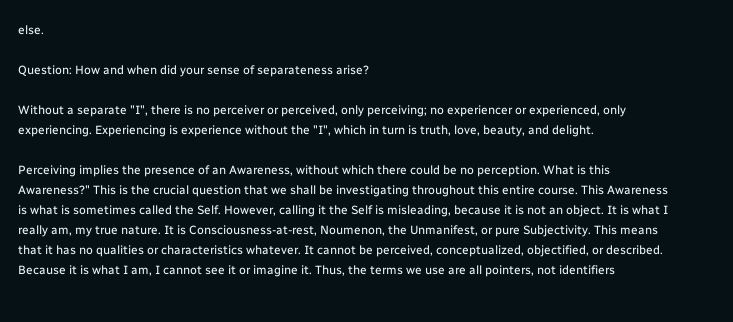else.

Question: How and when did your sense of separateness arise?

Without a separate "I", there is no perceiver or perceived, only perceiving; no experiencer or experienced, only experiencing. Experiencing is experience without the "I", which in turn is truth, love, beauty, and delight.

Perceiving implies the presence of an Awareness, without which there could be no perception. What is this Awareness?" This is the crucial question that we shall be investigating throughout this entire course. This Awareness is what is sometimes called the Self. However, calling it the Self is misleading, because it is not an object. It is what I really am, my true nature. It is Consciousness-at-rest, Noumenon, the Unmanifest, or pure Subjectivity. This means that it has no qualities or characteristics whatever. It cannot be perceived, conceptualized, objectified, or described. Because it is what I am, I cannot see it or imagine it. Thus, the terms we use are all pointers, not identifiers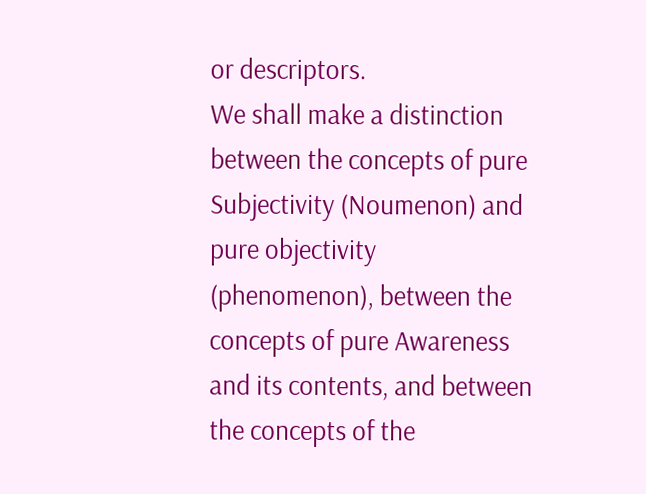or descriptors.
We shall make a distinction between the concepts of pure Subjectivity (Noumenon) and pure objectivity (phenomenon), between the concepts of pure Awareness and its contents, and between the concepts of the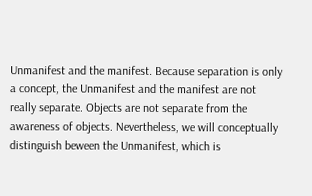Unmanifest and the manifest. Because separation is only a concept, the Unmanifest and the manifest are not really separate. Objects are not separate from the awareness of objects. Nevertheless, we will conceptually distinguish beween the Unmanifest, which is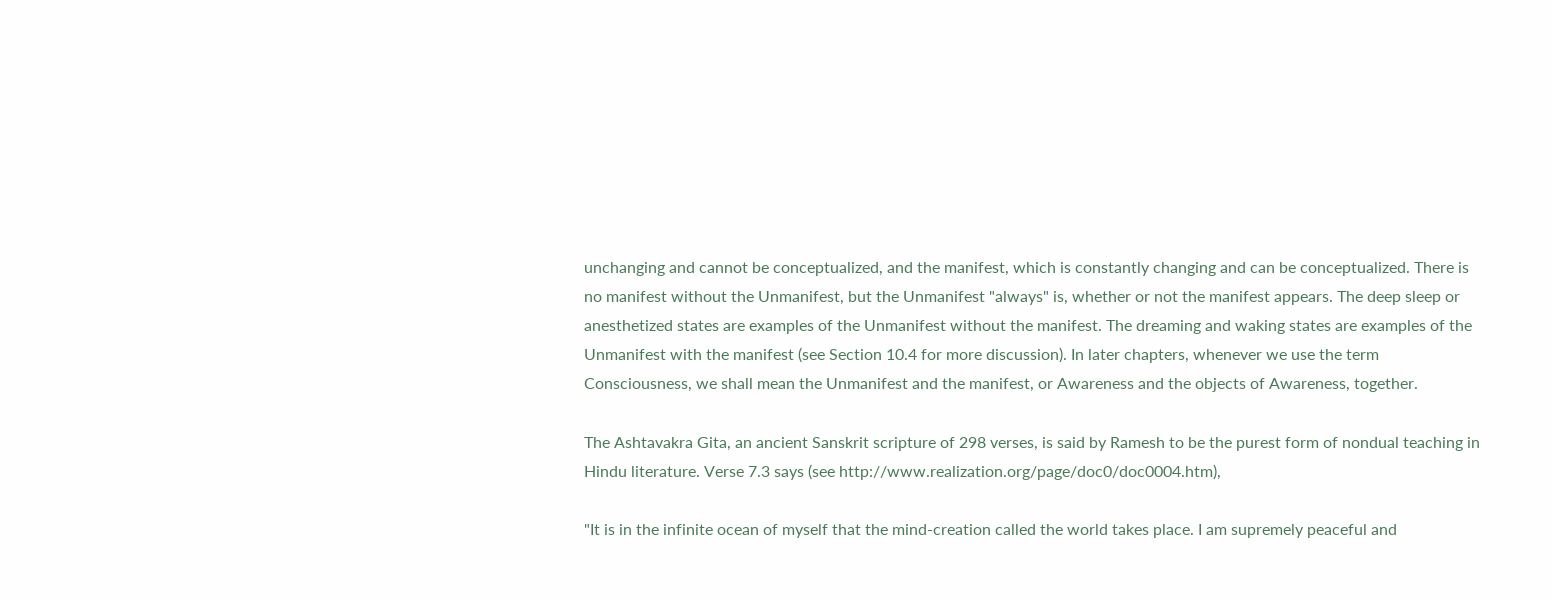unchanging and cannot be conceptualized, and the manifest, which is constantly changing and can be conceptualized. There is no manifest without the Unmanifest, but the Unmanifest "always" is, whether or not the manifest appears. The deep sleep or anesthetized states are examples of the Unmanifest without the manifest. The dreaming and waking states are examples of the Unmanifest with the manifest (see Section 10.4 for more discussion). In later chapters, whenever we use the term Consciousness, we shall mean the Unmanifest and the manifest, or Awareness and the objects of Awareness, together.

The Ashtavakra Gita, an ancient Sanskrit scripture of 298 verses, is said by Ramesh to be the purest form of nondual teaching in Hindu literature. Verse 7.3 says (see http://www.realization.org/page/doc0/doc0004.htm),

"It is in the infinite ocean of myself that the mind-creation called the world takes place. I am supremely peaceful and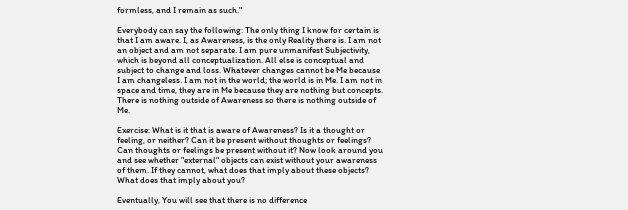formless, and I remain as such."

Everybody can say the following: The only thing I know for certain is that I am aware. I, as Awareness, is the only Reality there is. I am not an object and am not separate. I am pure unmanifest Subjectivity, which is beyond all conceptualization. All else is conceptual and subject to change and loss. Whatever changes cannot be Me because I am changeless. I am not in the world; the world is in Me. I am not in space and time, they are in Me because they are nothing but concepts. There is nothing outside of Awareness so there is nothing outside of Me.

Exercise: What is it that is aware of Awareness? Is it a thought or feeling, or neither? Can it be present without thoughts or feelings? Can thoughts or feelings be present without it? Now look around you and see whether "external" objects can exist without your awareness of them. If they cannot, what does that imply about these objects? What does that imply about you?

Eventually, You will see that there is no difference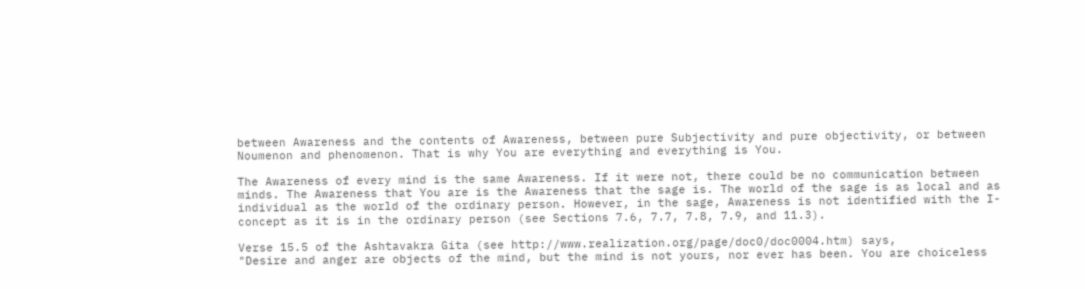between Awareness and the contents of Awareness, between pure Subjectivity and pure objectivity, or between Noumenon and phenomenon. That is why You are everything and everything is You.

The Awareness of every mind is the same Awareness. If it were not, there could be no communication between minds. The Awareness that You are is the Awareness that the sage is. The world of the sage is as local and as individual as the world of the ordinary person. However, in the sage, Awareness is not identified with the I-concept as it is in the ordinary person (see Sections 7.6, 7.7, 7.8, 7.9, and 11.3).

Verse 15.5 of the Ashtavakra Gita (see http://www.realization.org/page/doc0/doc0004.htm) says,
"Desire and anger are objects of the mind, but the mind is not yours, nor ever has been. You are choiceless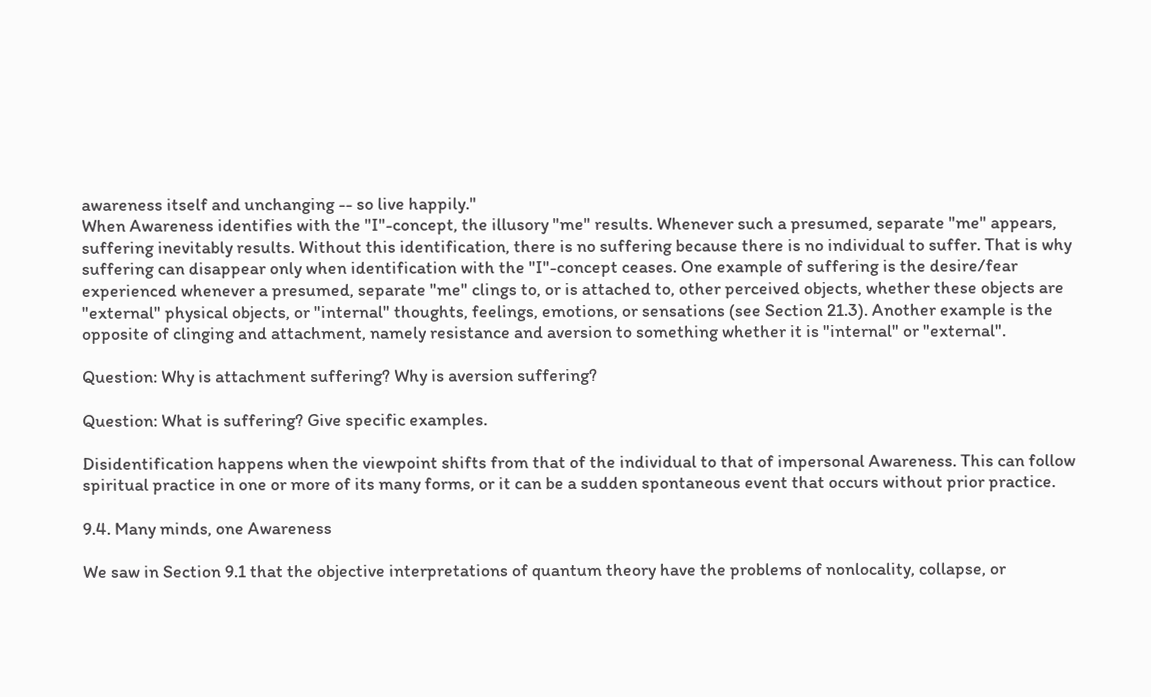awareness itself and unchanging -- so live happily."
When Awareness identifies with the "I"-concept, the illusory "me" results. Whenever such a presumed, separate "me" appears, suffering inevitably results. Without this identification, there is no suffering because there is no individual to suffer. That is why suffering can disappear only when identification with the "I"-concept ceases. One example of suffering is the desire/fear experienced whenever a presumed, separate "me" clings to, or is attached to, other perceived objects, whether these objects are "external" physical objects, or "internal" thoughts, feelings, emotions, or sensations (see Section 21.3). Another example is the opposite of clinging and attachment, namely resistance and aversion to something whether it is "internal" or "external".

Question: Why is attachment suffering? Why is aversion suffering?

Question: What is suffering? Give specific examples.

Disidentification happens when the viewpoint shifts from that of the individual to that of impersonal Awareness. This can follow spiritual practice in one or more of its many forms, or it can be a sudden spontaneous event that occurs without prior practice.

9.4. Many minds, one Awareness

We saw in Section 9.1 that the objective interpretations of quantum theory have the problems of nonlocality, collapse, or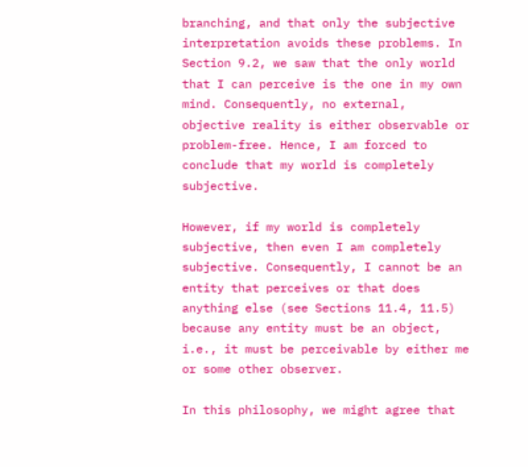branching, and that only the subjective interpretation avoids these problems. In Section 9.2, we saw that the only world that I can perceive is the one in my own mind. Consequently, no external, objective reality is either observable or problem-free. Hence, I am forced to conclude that my world is completely subjective.

However, if my world is completely subjective, then even I am completely subjective. Consequently, I cannot be an entity that perceives or that does anything else (see Sections 11.4, 11.5) because any entity must be an object, i.e., it must be perceivable by either me or some other observer.

In this philosophy, we might agree that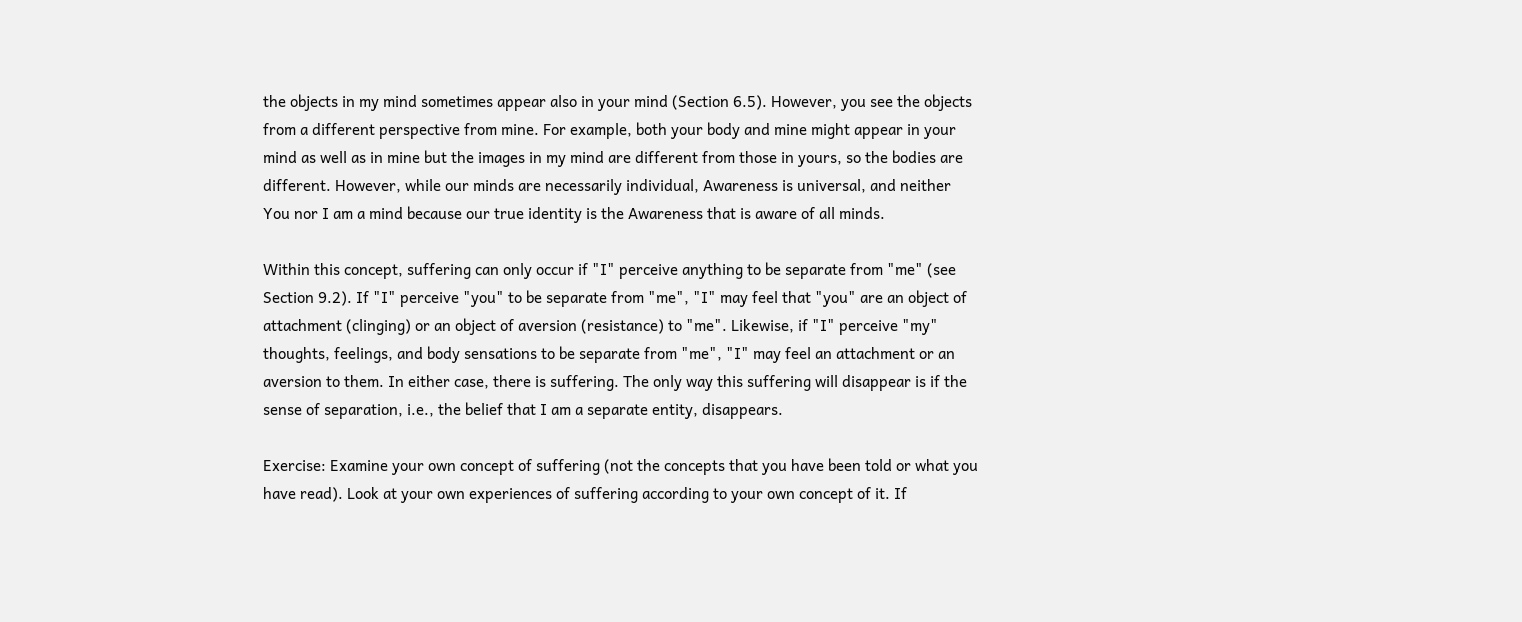the objects in my mind sometimes appear also in your mind (Section 6.5). However, you see the objects from a different perspective from mine. For example, both your body and mine might appear in your mind as well as in mine but the images in my mind are different from those in yours, so the bodies are different. However, while our minds are necessarily individual, Awareness is universal, and neither You nor I am a mind because our true identity is the Awareness that is aware of all minds.

Within this concept, suffering can only occur if "I" perceive anything to be separate from "me" (see Section 9.2). If "I" perceive "you" to be separate from "me", "I" may feel that "you" are an object of attachment (clinging) or an object of aversion (resistance) to "me". Likewise, if "I" perceive "my" thoughts, feelings, and body sensations to be separate from "me", "I" may feel an attachment or an aversion to them. In either case, there is suffering. The only way this suffering will disappear is if the sense of separation, i.e., the belief that I am a separate entity, disappears.

Exercise: Examine your own concept of suffering (not the concepts that you have been told or what you have read). Look at your own experiences of suffering according to your own concept of it. If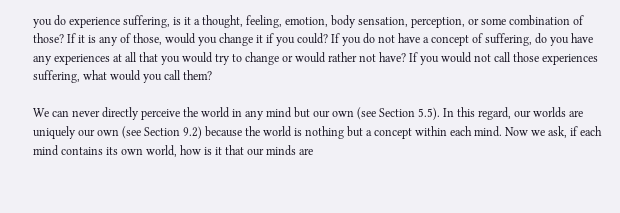you do experience suffering, is it a thought, feeling, emotion, body sensation, perception, or some combination of those? If it is any of those, would you change it if you could? If you do not have a concept of suffering, do you have any experiences at all that you would try to change or would rather not have? If you would not call those experiences suffering, what would you call them?

We can never directly perceive the world in any mind but our own (see Section 5.5). In this regard, our worlds are uniquely our own (see Section 9.2) because the world is nothing but a concept within each mind. Now we ask, if each mind contains its own world, how is it that our minds are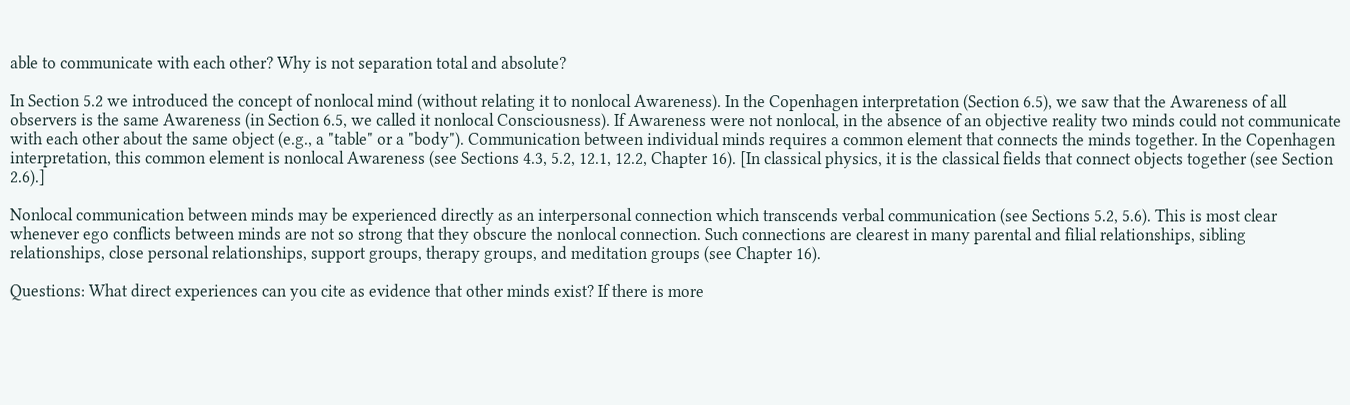able to communicate with each other? Why is not separation total and absolute?

In Section 5.2 we introduced the concept of nonlocal mind (without relating it to nonlocal Awareness). In the Copenhagen interpretation (Section 6.5), we saw that the Awareness of all observers is the same Awareness (in Section 6.5, we called it nonlocal Consciousness). If Awareness were not nonlocal, in the absence of an objective reality two minds could not communicate with each other about the same object (e.g., a "table" or a "body"). Communication between individual minds requires a common element that connects the minds together. In the Copenhagen interpretation, this common element is nonlocal Awareness (see Sections 4.3, 5.2, 12.1, 12.2, Chapter 16). [In classical physics, it is the classical fields that connect objects together (see Section 2.6).]

Nonlocal communication between minds may be experienced directly as an interpersonal connection which transcends verbal communication (see Sections 5.2, 5.6). This is most clear whenever ego conflicts between minds are not so strong that they obscure the nonlocal connection. Such connections are clearest in many parental and filial relationships, sibling relationships, close personal relationships, support groups, therapy groups, and meditation groups (see Chapter 16).

Questions: What direct experiences can you cite as evidence that other minds exist? If there is more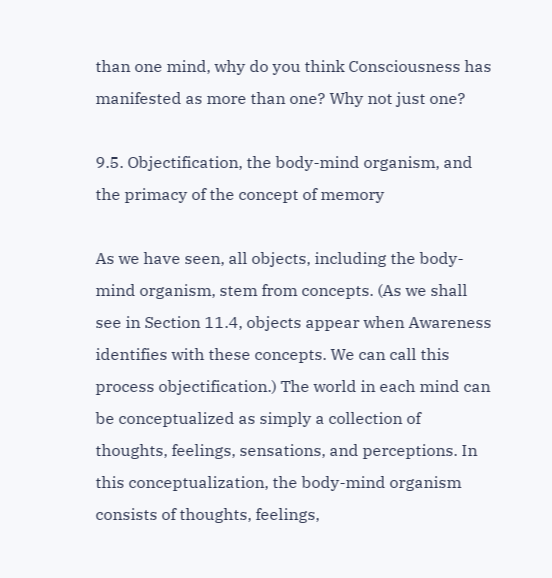than one mind, why do you think Consciousness has manifested as more than one? Why not just one?

9.5. Objectification, the body-mind organism, and the primacy of the concept of memory

As we have seen, all objects, including the body-mind organism, stem from concepts. (As we shall see in Section 11.4, objects appear when Awareness identifies with these concepts. We can call this process objectification.) The world in each mind can be conceptualized as simply a collection of thoughts, feelings, sensations, and perceptions. In this conceptualization, the body-mind organism consists of thoughts, feelings,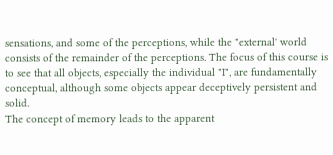sensations, and some of the perceptions, while the "external' world consists of the remainder of the perceptions. The focus of this course is to see that all objects, especially the individual "I", are fundamentally conceptual, although some objects appear deceptively persistent and solid.
The concept of memory leads to the apparent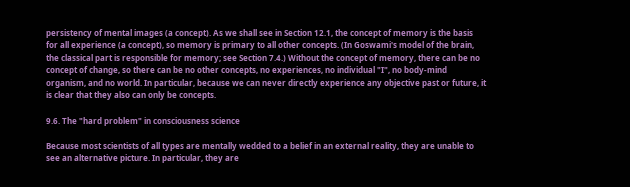persistency of mental images (a concept). As we shall see in Section 12.1, the concept of memory is the basis for all experience (a concept), so memory is primary to all other concepts. (In Goswami's model of the brain, the classical part is responsible for memory; see Section 7.4.) Without the concept of memory, there can be no concept of change, so there can be no other concepts, no experiences, no individual "I", no body-mind organism, and no world. In particular, because we can never directly experience any objective past or future, it is clear that they also can only be concepts.

9.6. The "hard problem" in consciousness science

Because most scientists of all types are mentally wedded to a belief in an external reality, they are unable to see an alternative picture. In particular, they are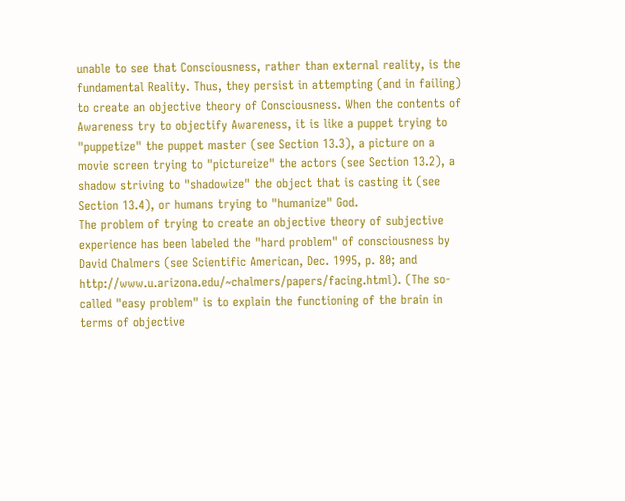unable to see that Consciousness, rather than external reality, is the fundamental Reality. Thus, they persist in attempting (and in failing) to create an objective theory of Consciousness. When the contents of Awareness try to objectify Awareness, it is like a puppet trying to "puppetize" the puppet master (see Section 13.3), a picture on a movie screen trying to "pictureize" the actors (see Section 13.2), a shadow striving to "shadowize" the object that is casting it (see Section 13.4), or humans trying to "humanize" God.
The problem of trying to create an objective theory of subjective experience has been labeled the "hard problem" of consciousness by David Chalmers (see Scientific American, Dec. 1995, p. 80; and http://www.u.arizona.edu/~chalmers/papers/facing.html). (The so-called "easy problem" is to explain the functioning of the brain in terms of objective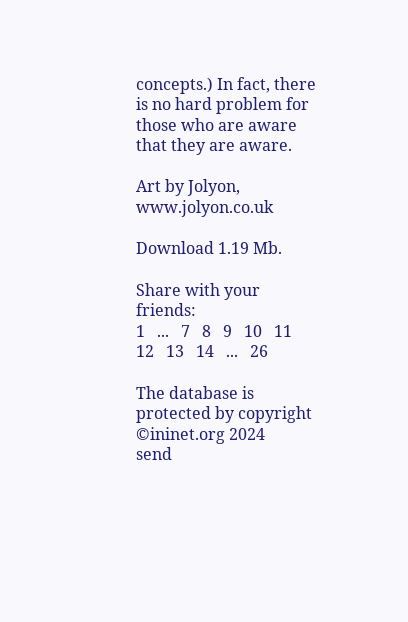concepts.) In fact, there is no hard problem for those who are aware that they are aware.

Art by Jolyon, www.jolyon.co.uk

Download 1.19 Mb.

Share with your friends:
1   ...   7   8   9   10   11   12   13   14   ...   26

The database is protected by copyright ©ininet.org 2024
send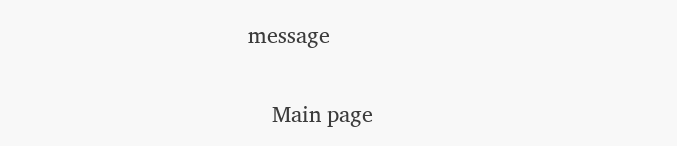message

    Main page